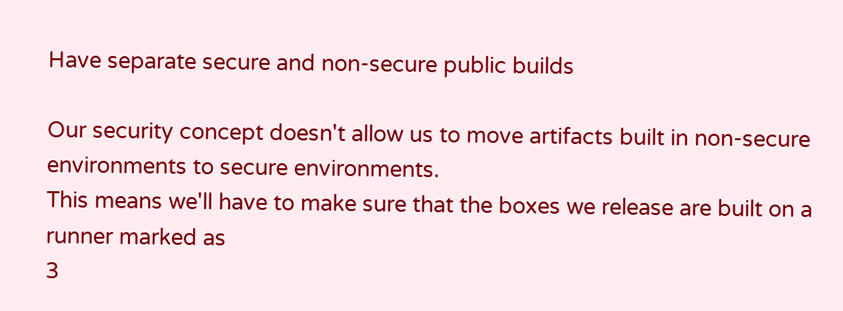Have separate secure and non-secure public builds

Our security concept doesn't allow us to move artifacts built in non-secure environments to secure environments.
This means we'll have to make sure that the boxes we release are built on a runner marked as
3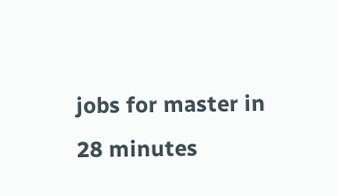jobs for master in 28 minutes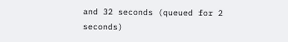and 32 seconds (queued for 2 seconds)